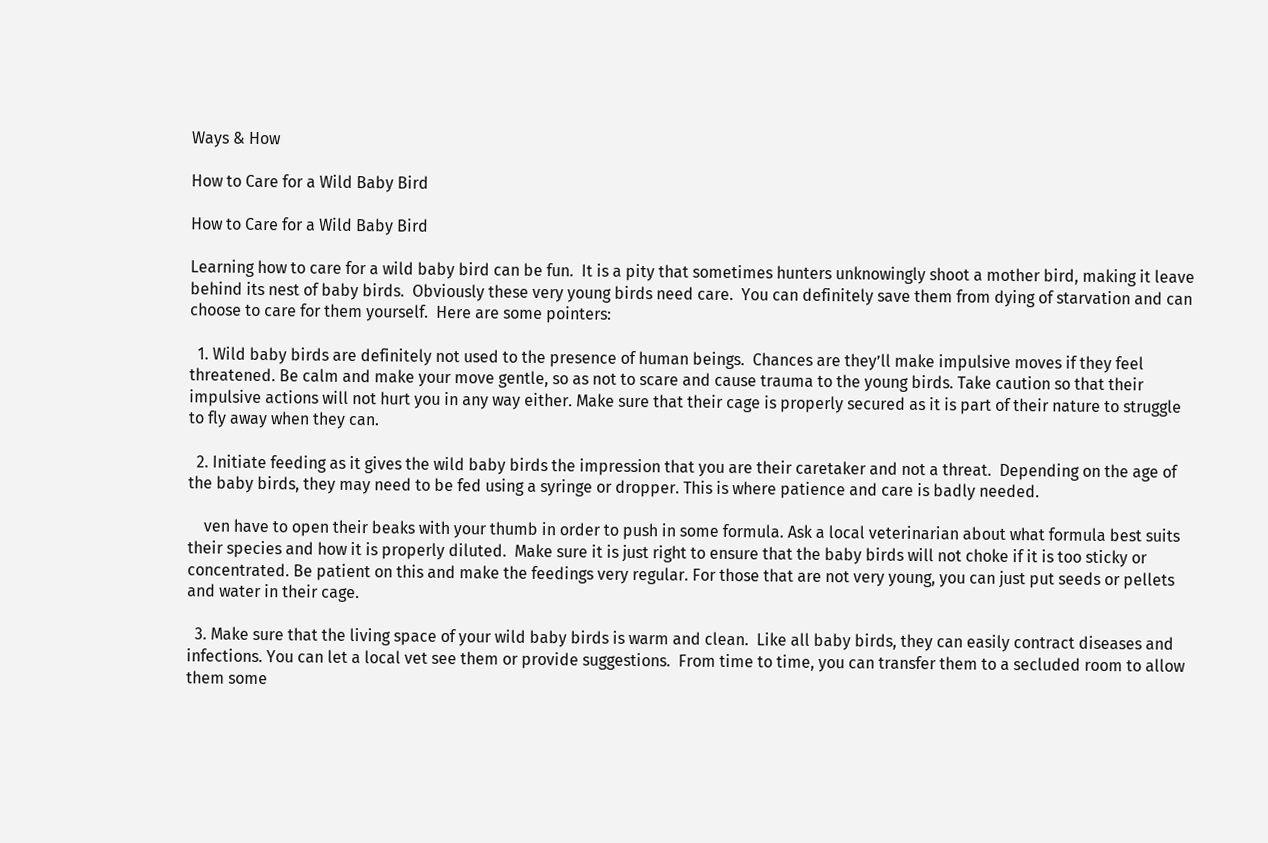Ways & How

How to Care for a Wild Baby Bird

How to Care for a Wild Baby Bird

Learning how to care for a wild baby bird can be fun.  It is a pity that sometimes hunters unknowingly shoot a mother bird, making it leave behind its nest of baby birds.  Obviously these very young birds need care.  You can definitely save them from dying of starvation and can choose to care for them yourself.  Here are some pointers:

  1. Wild baby birds are definitely not used to the presence of human beings.  Chances are they’ll make impulsive moves if they feel threatened. Be calm and make your move gentle, so as not to scare and cause trauma to the young birds. Take caution so that their impulsive actions will not hurt you in any way either. Make sure that their cage is properly secured as it is part of their nature to struggle to fly away when they can.

  2. Initiate feeding as it gives the wild baby birds the impression that you are their caretaker and not a threat.  Depending on the age of the baby birds, they may need to be fed using a syringe or dropper. This is where patience and care is badly needed.

    ven have to open their beaks with your thumb in order to push in some formula. Ask a local veterinarian about what formula best suits their species and how it is properly diluted.  Make sure it is just right to ensure that the baby birds will not choke if it is too sticky or concentrated. Be patient on this and make the feedings very regular. For those that are not very young, you can just put seeds or pellets and water in their cage.

  3. Make sure that the living space of your wild baby birds is warm and clean.  Like all baby birds, they can easily contract diseases and infections. You can let a local vet see them or provide suggestions.  From time to time, you can transfer them to a secluded room to allow them some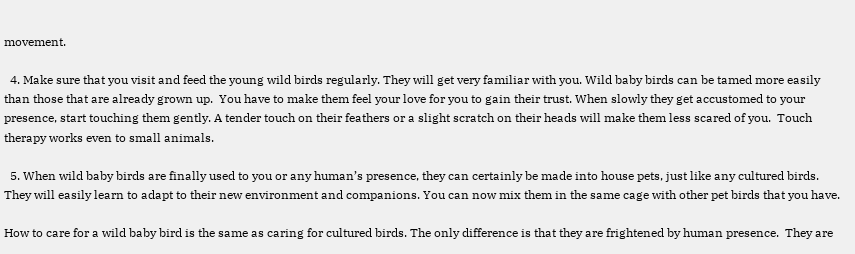movement.

  4. Make sure that you visit and feed the young wild birds regularly. They will get very familiar with you. Wild baby birds can be tamed more easily than those that are already grown up.  You have to make them feel your love for you to gain their trust. When slowly they get accustomed to your presence, start touching them gently. A tender touch on their feathers or a slight scratch on their heads will make them less scared of you.  Touch therapy works even to small animals.

  5. When wild baby birds are finally used to you or any human’s presence, they can certainly be made into house pets, just like any cultured birds. They will easily learn to adapt to their new environment and companions. You can now mix them in the same cage with other pet birds that you have.

How to care for a wild baby bird is the same as caring for cultured birds. The only difference is that they are frightened by human presence.  They are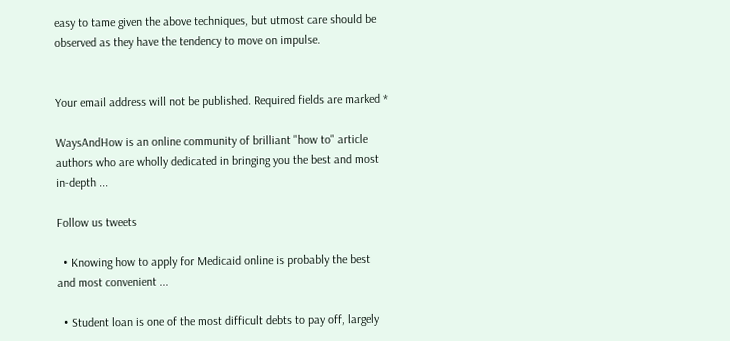easy to tame given the above techniques, but utmost care should be observed as they have the tendency to move on impulse.


Your email address will not be published. Required fields are marked *

WaysAndHow is an online community of brilliant "how to" article authors who are wholly dedicated in bringing you the best and most in-depth ...

Follow us tweets

  • Knowing how to apply for Medicaid online is probably the best and most convenient ...

  • Student loan is one of the most difficult debts to pay off, largely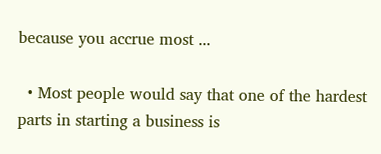because you accrue most ...

  • Most people would say that one of the hardest parts in starting a business is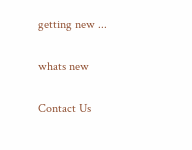getting new ...

whats new

Contact Us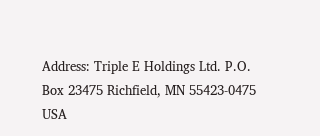Address: Triple E Holdings Ltd. P.O. Box 23475 Richfield, MN 55423-0475 USA